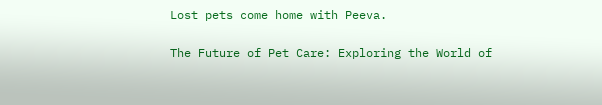Lost pets come home with Peeva.

The Future of Pet Care: Exploring the World of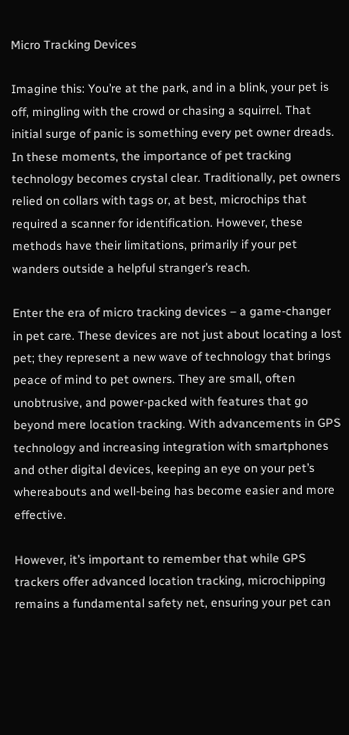Micro Tracking Devices

Imagine this: You’re at the park, and in a blink, your pet is off, mingling with the crowd or chasing a squirrel. That initial surge of panic is something every pet owner dreads. In these moments, the importance of pet tracking technology becomes crystal clear. Traditionally, pet owners relied on collars with tags or, at best, microchips that required a scanner for identification. However, these methods have their limitations, primarily if your pet wanders outside a helpful stranger’s reach.

Enter the era of micro tracking devices – a game-changer in pet care. These devices are not just about locating a lost pet; they represent a new wave of technology that brings peace of mind to pet owners. They are small, often unobtrusive, and power-packed with features that go beyond mere location tracking. With advancements in GPS technology and increasing integration with smartphones and other digital devices, keeping an eye on your pet’s whereabouts and well-being has become easier and more effective.

However, it’s important to remember that while GPS trackers offer advanced location tracking, microchipping remains a fundamental safety net, ensuring your pet can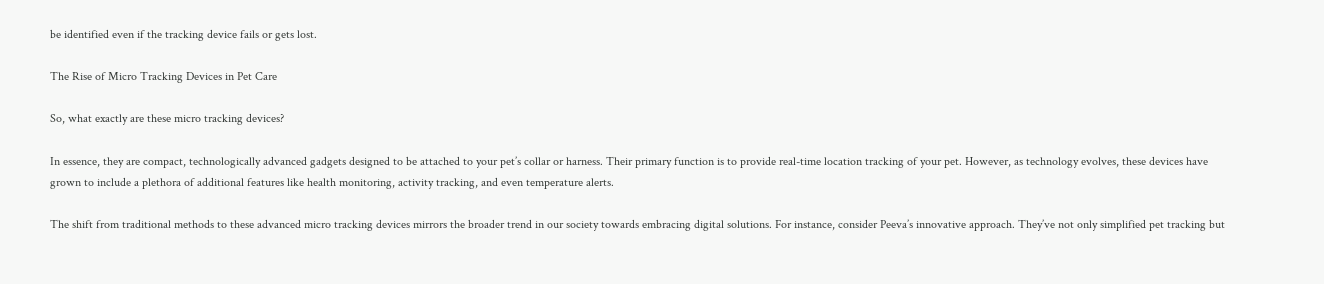be identified even if the tracking device fails or gets lost.

The Rise of Micro Tracking Devices in Pet Care

So, what exactly are these micro tracking devices?

In essence, they are compact, technologically advanced gadgets designed to be attached to your pet’s collar or harness. Their primary function is to provide real-time location tracking of your pet. However, as technology evolves, these devices have grown to include a plethora of additional features like health monitoring, activity tracking, and even temperature alerts.

The shift from traditional methods to these advanced micro tracking devices mirrors the broader trend in our society towards embracing digital solutions. For instance, consider Peeva’s innovative approach. They’ve not only simplified pet tracking but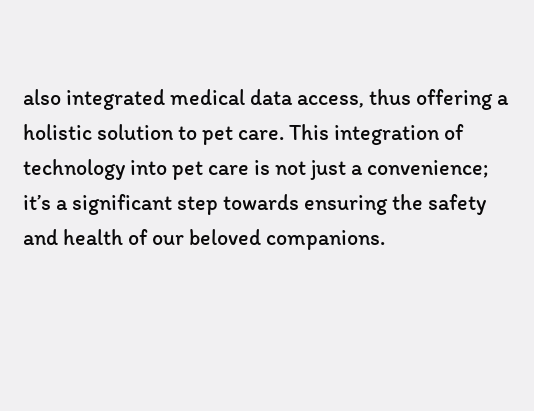also integrated medical data access, thus offering a holistic solution to pet care. This integration of technology into pet care is not just a convenience; it’s a significant step towards ensuring the safety and health of our beloved companions.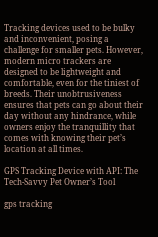Tracking devices used to be bulky and inconvenient, posing a challenge for smaller pets. However, modern micro trackers are designed to be lightweight and comfortable, even for the tiniest of breeds. Their unobtrusiveness ensures that pets can go about their day without any hindrance, while owners enjoy the tranquillity that comes with knowing their pet’s location at all times.

GPS Tracking Device with API: The Tech-Savvy Pet Owner’s Tool

gps tracking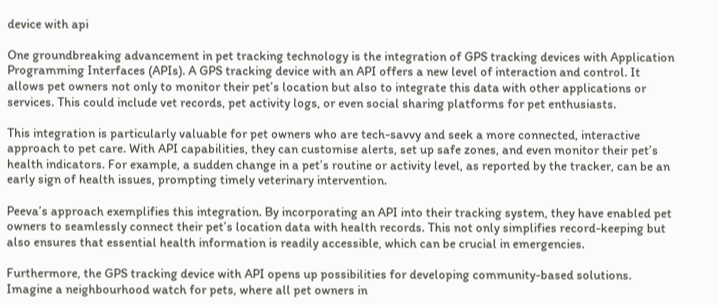device with api

One groundbreaking advancement in pet tracking technology is the integration of GPS tracking devices with Application Programming Interfaces (APIs). A GPS tracking device with an API offers a new level of interaction and control. It allows pet owners not only to monitor their pet’s location but also to integrate this data with other applications or services. This could include vet records, pet activity logs, or even social sharing platforms for pet enthusiasts.

This integration is particularly valuable for pet owners who are tech-savvy and seek a more connected, interactive approach to pet care. With API capabilities, they can customise alerts, set up safe zones, and even monitor their pet’s health indicators. For example, a sudden change in a pet’s routine or activity level, as reported by the tracker, can be an early sign of health issues, prompting timely veterinary intervention.

Peeva’s approach exemplifies this integration. By incorporating an API into their tracking system, they have enabled pet owners to seamlessly connect their pet’s location data with health records. This not only simplifies record-keeping but also ensures that essential health information is readily accessible, which can be crucial in emergencies.

Furthermore, the GPS tracking device with API opens up possibilities for developing community-based solutions. Imagine a neighbourhood watch for pets, where all pet owners in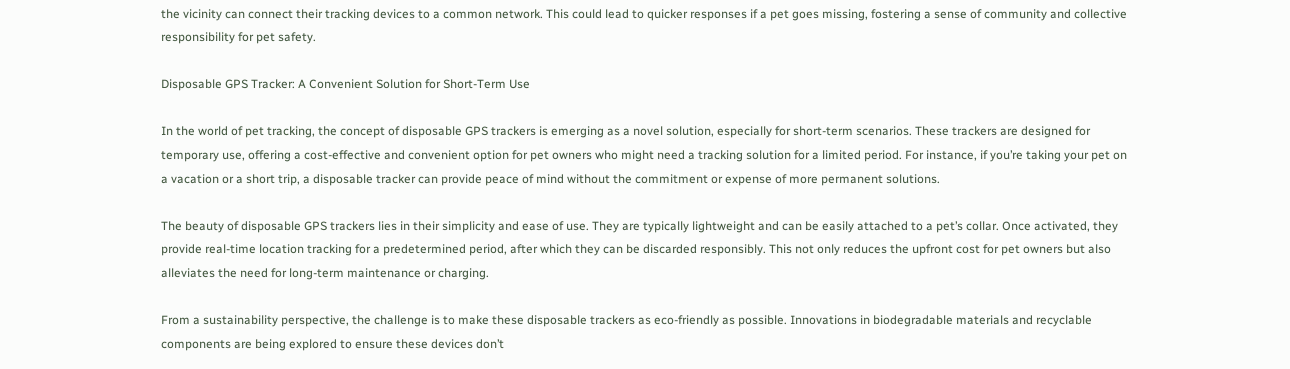the vicinity can connect their tracking devices to a common network. This could lead to quicker responses if a pet goes missing, fostering a sense of community and collective responsibility for pet safety.

Disposable GPS Tracker: A Convenient Solution for Short-Term Use

In the world of pet tracking, the concept of disposable GPS trackers is emerging as a novel solution, especially for short-term scenarios. These trackers are designed for temporary use, offering a cost-effective and convenient option for pet owners who might need a tracking solution for a limited period. For instance, if you’re taking your pet on a vacation or a short trip, a disposable tracker can provide peace of mind without the commitment or expense of more permanent solutions.

The beauty of disposable GPS trackers lies in their simplicity and ease of use. They are typically lightweight and can be easily attached to a pet’s collar. Once activated, they provide real-time location tracking for a predetermined period, after which they can be discarded responsibly. This not only reduces the upfront cost for pet owners but also alleviates the need for long-term maintenance or charging.

From a sustainability perspective, the challenge is to make these disposable trackers as eco-friendly as possible. Innovations in biodegradable materials and recyclable components are being explored to ensure these devices don’t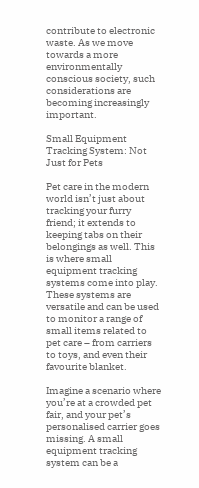contribute to electronic waste. As we move towards a more environmentally conscious society, such considerations are becoming increasingly important.

Small Equipment Tracking System: Not Just for Pets

Pet care in the modern world isn’t just about tracking your furry friend; it extends to keeping tabs on their belongings as well. This is where small equipment tracking systems come into play. These systems are versatile and can be used to monitor a range of small items related to pet care – from carriers to toys, and even their favourite blanket.

Imagine a scenario where you’re at a crowded pet fair, and your pet’s personalised carrier goes missing. A small equipment tracking system can be a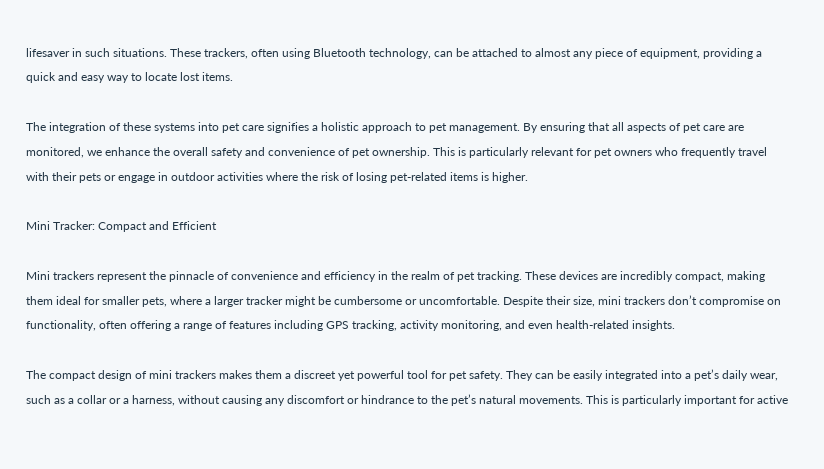lifesaver in such situations. These trackers, often using Bluetooth technology, can be attached to almost any piece of equipment, providing a quick and easy way to locate lost items.

The integration of these systems into pet care signifies a holistic approach to pet management. By ensuring that all aspects of pet care are monitored, we enhance the overall safety and convenience of pet ownership. This is particularly relevant for pet owners who frequently travel with their pets or engage in outdoor activities where the risk of losing pet-related items is higher.

Mini Tracker: Compact and Efficient

Mini trackers represent the pinnacle of convenience and efficiency in the realm of pet tracking. These devices are incredibly compact, making them ideal for smaller pets, where a larger tracker might be cumbersome or uncomfortable. Despite their size, mini trackers don’t compromise on functionality, often offering a range of features including GPS tracking, activity monitoring, and even health-related insights.

The compact design of mini trackers makes them a discreet yet powerful tool for pet safety. They can be easily integrated into a pet’s daily wear, such as a collar or a harness, without causing any discomfort or hindrance to the pet’s natural movements. This is particularly important for active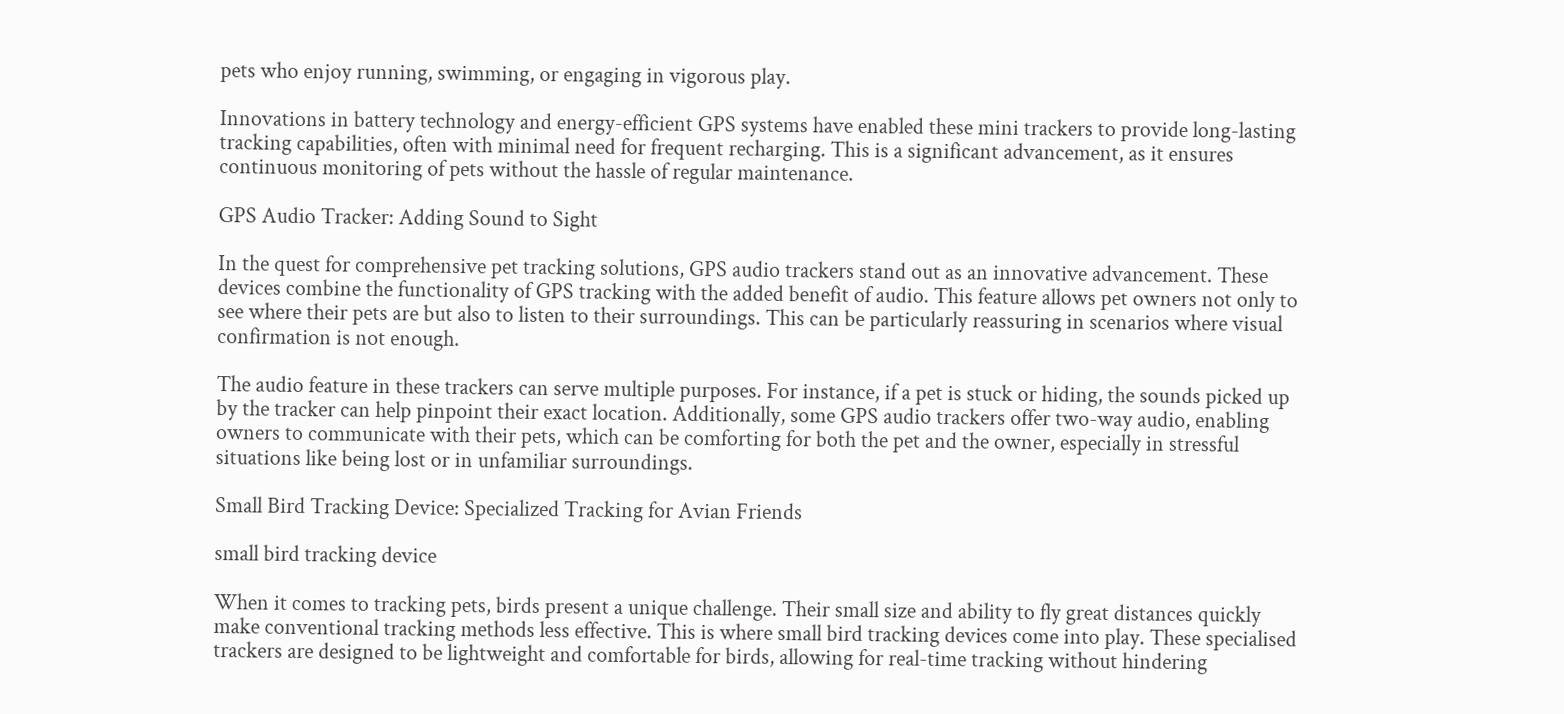pets who enjoy running, swimming, or engaging in vigorous play.

Innovations in battery technology and energy-efficient GPS systems have enabled these mini trackers to provide long-lasting tracking capabilities, often with minimal need for frequent recharging. This is a significant advancement, as it ensures continuous monitoring of pets without the hassle of regular maintenance.

GPS Audio Tracker: Adding Sound to Sight

In the quest for comprehensive pet tracking solutions, GPS audio trackers stand out as an innovative advancement. These devices combine the functionality of GPS tracking with the added benefit of audio. This feature allows pet owners not only to see where their pets are but also to listen to their surroundings. This can be particularly reassuring in scenarios where visual confirmation is not enough.

The audio feature in these trackers can serve multiple purposes. For instance, if a pet is stuck or hiding, the sounds picked up by the tracker can help pinpoint their exact location. Additionally, some GPS audio trackers offer two-way audio, enabling owners to communicate with their pets, which can be comforting for both the pet and the owner, especially in stressful situations like being lost or in unfamiliar surroundings.

Small Bird Tracking Device: Specialized Tracking for Avian Friends

small bird tracking device

When it comes to tracking pets, birds present a unique challenge. Their small size and ability to fly great distances quickly make conventional tracking methods less effective. This is where small bird tracking devices come into play. These specialised trackers are designed to be lightweight and comfortable for birds, allowing for real-time tracking without hindering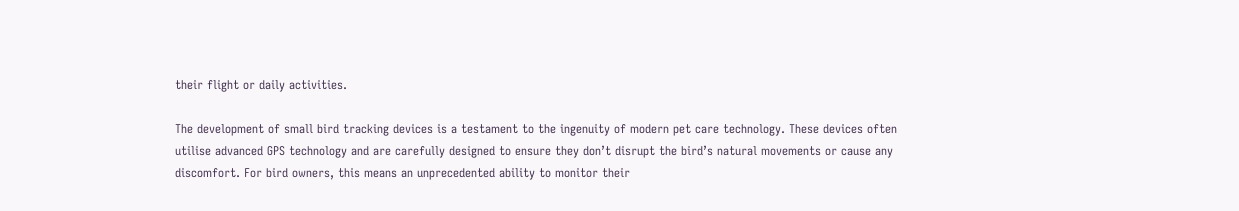their flight or daily activities.

The development of small bird tracking devices is a testament to the ingenuity of modern pet care technology. These devices often utilise advanced GPS technology and are carefully designed to ensure they don’t disrupt the bird’s natural movements or cause any discomfort. For bird owners, this means an unprecedented ability to monitor their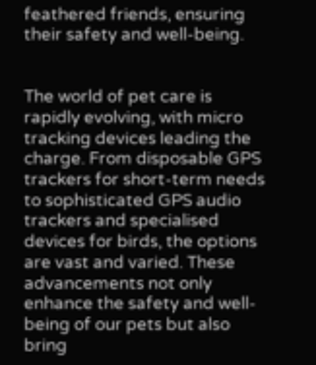feathered friends, ensuring their safety and well-being.


The world of pet care is rapidly evolving, with micro tracking devices leading the charge. From disposable GPS trackers for short-term needs to sophisticated GPS audio trackers and specialised devices for birds, the options are vast and varied. These advancements not only enhance the safety and well-being of our pets but also bring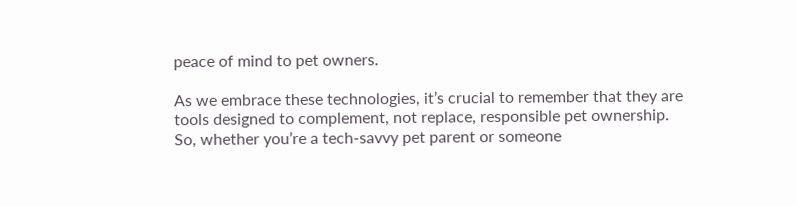peace of mind to pet owners.

As we embrace these technologies, it’s crucial to remember that they are tools designed to complement, not replace, responsible pet ownership. So, whether you’re a tech-savvy pet parent or someone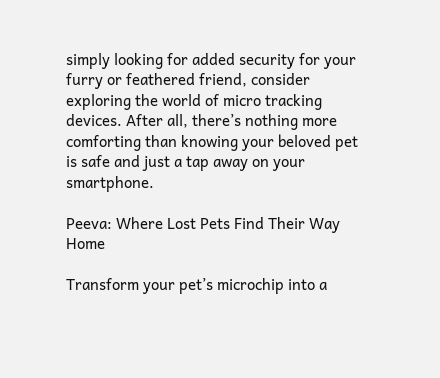simply looking for added security for your furry or feathered friend, consider exploring the world of micro tracking devices. After all, there’s nothing more comforting than knowing your beloved pet is safe and just a tap away on your smartphone.

Peeva: Where Lost Pets Find Their Way Home

Transform your pet’s microchip into a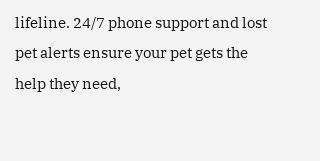lifeline. 24/7 phone support and lost pet alerts ensure your pet gets the help they need,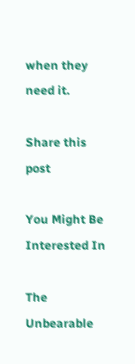when they need it.

Share this post

You Might Be Interested In

The Unbearable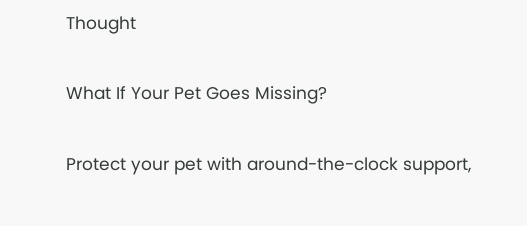Thought

What If Your Pet Goes Missing?

Protect your pet with around-the-clock support,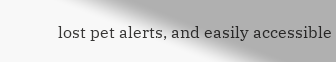lost pet alerts, and easily accessible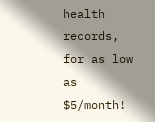health records, for as low as $5/month!